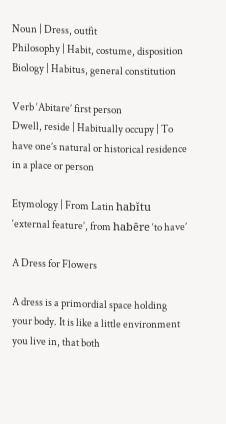Noun | Dress, outfit
Philosophy | Habit, costume, disposition
Biology | Habitus, general constitution

Verb ‘Abitare’ first person
Dwell, reside | Habitually occupy | To have one’s natural or historical residence in a place or person

Etymology | From Latin habĭtu ‘external feature’, from habēre ‘to have’

A Dress for Flowers

A dress is a primordial space holding your body. It is like a little environment you live in, that both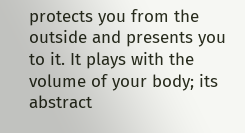protects you from the outside and presents you to it. It plays with the volume of your body; its abstract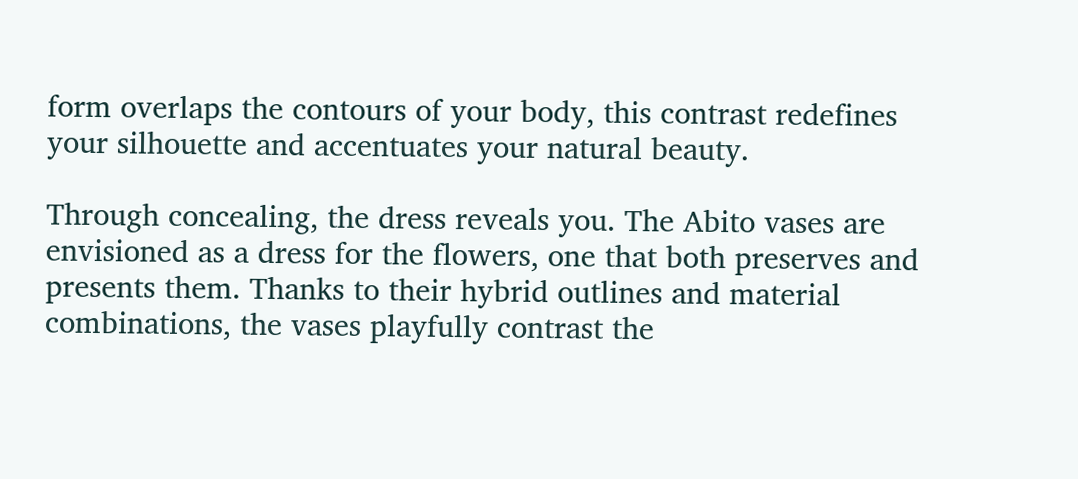form overlaps the contours of your body, this contrast redefines your silhouette and accentuates your natural beauty.

Through concealing, the dress reveals you. The Abito vases are envisioned as a dress for the flowers, one that both preserves and presents them. Thanks to their hybrid outlines and material combinations, the vases playfully contrast the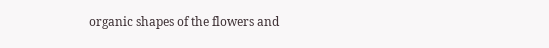organic shapes of the flowers and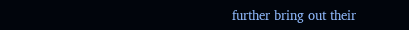further bring out their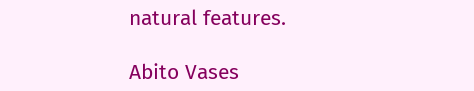natural features.

Abito Vases